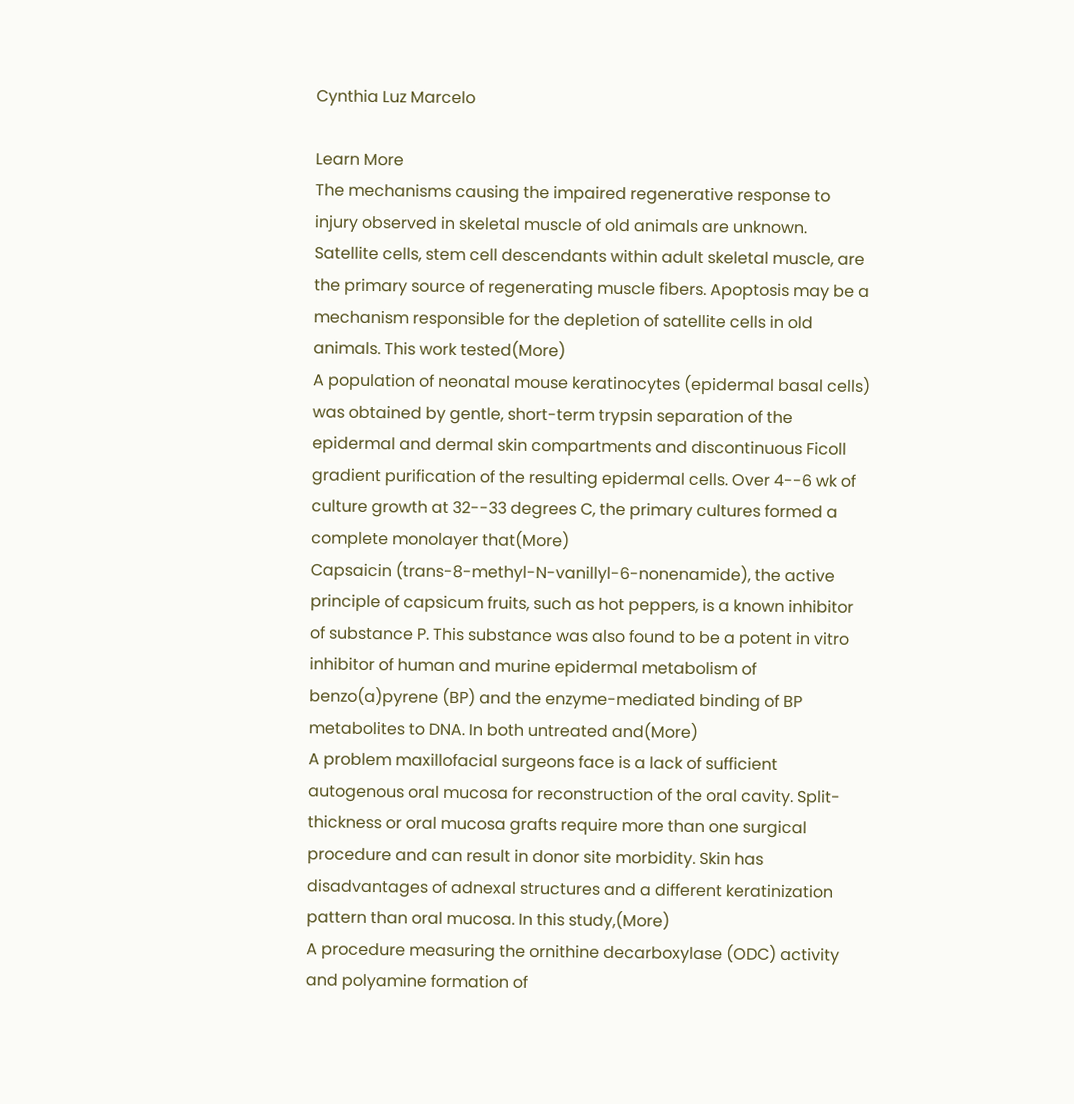Cynthia Luz Marcelo

Learn More
The mechanisms causing the impaired regenerative response to injury observed in skeletal muscle of old animals are unknown. Satellite cells, stem cell descendants within adult skeletal muscle, are the primary source of regenerating muscle fibers. Apoptosis may be a mechanism responsible for the depletion of satellite cells in old animals. This work tested(More)
A population of neonatal mouse keratinocytes (epidermal basal cells) was obtained by gentle, short-term trypsin separation of the epidermal and dermal skin compartments and discontinuous Ficoll gradient purification of the resulting epidermal cells. Over 4--6 wk of culture growth at 32--33 degrees C, the primary cultures formed a complete monolayer that(More)
Capsaicin (trans-8-methyl-N-vanillyl-6-nonenamide), the active principle of capsicum fruits, such as hot peppers, is a known inhibitor of substance P. This substance was also found to be a potent in vitro inhibitor of human and murine epidermal metabolism of benzo(a)pyrene (BP) and the enzyme-mediated binding of BP metabolites to DNA. In both untreated and(More)
A problem maxillofacial surgeons face is a lack of sufficient autogenous oral mucosa for reconstruction of the oral cavity. Split-thickness or oral mucosa grafts require more than one surgical procedure and can result in donor site morbidity. Skin has disadvantages of adnexal structures and a different keratinization pattern than oral mucosa. In this study,(More)
A procedure measuring the ornithine decarboxylase (ODC) activity and polyamine formation of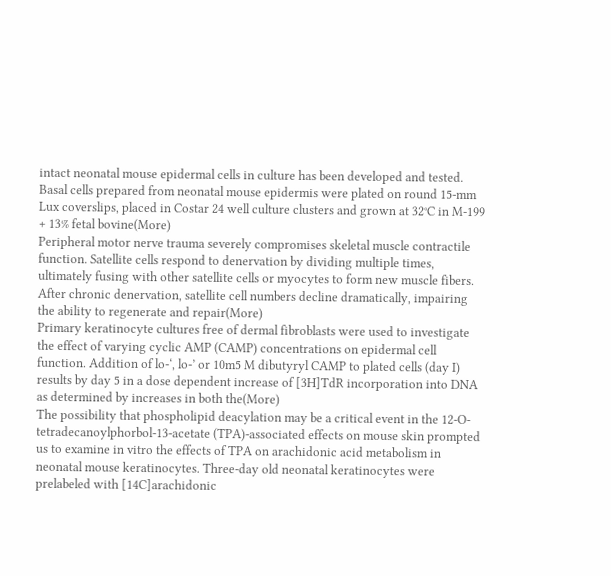intact neonatal mouse epidermal cells in culture has been developed and tested. Basal cells prepared from neonatal mouse epidermis were plated on round 15-mm Lux coverslips, placed in Costar 24 well culture clusters and grown at 32°C in M-199 + 13% fetal bovine(More)
Peripheral motor nerve trauma severely compromises skeletal muscle contractile function. Satellite cells respond to denervation by dividing multiple times, ultimately fusing with other satellite cells or myocytes to form new muscle fibers. After chronic denervation, satellite cell numbers decline dramatically, impairing the ability to regenerate and repair(More)
Primary keratinocyte cultures free of dermal fibroblasts were used to investigate the effect of varying cyclic AMP (CAMP) concentrations on epidermal cell function. Addition of lo-‘, lo-’ or 10m5 M dibutyryl CAMP to plated cells (day I) results by day 5 in a dose dependent increase of [3H]TdR incorporation into DNA as determined by increases in both the(More)
The possibility that phospholipid deacylation may be a critical event in the 12-O-tetradecanoylphorbol-13-acetate (TPA)-associated effects on mouse skin prompted us to examine in vitro the effects of TPA on arachidonic acid metabolism in neonatal mouse keratinocytes. Three-day old neonatal keratinocytes were prelabeled with [14C]arachidonic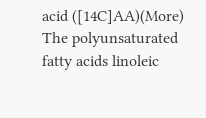acid ([14C]AA)(More)
The polyunsaturated fatty acids linoleic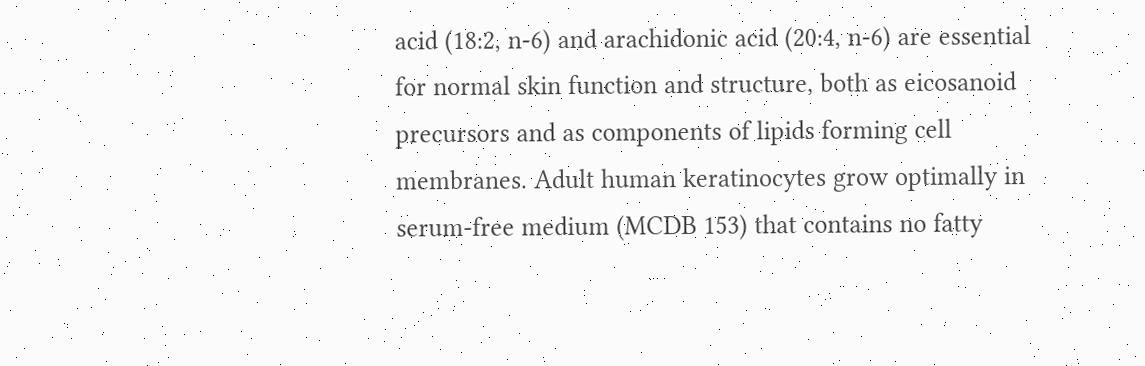acid (18:2, n-6) and arachidonic acid (20:4, n-6) are essential for normal skin function and structure, both as eicosanoid precursors and as components of lipids forming cell membranes. Adult human keratinocytes grow optimally in serum-free medium (MCDB 153) that contains no fatty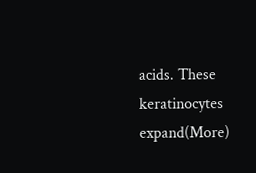acids. These keratinocytes expand(More)